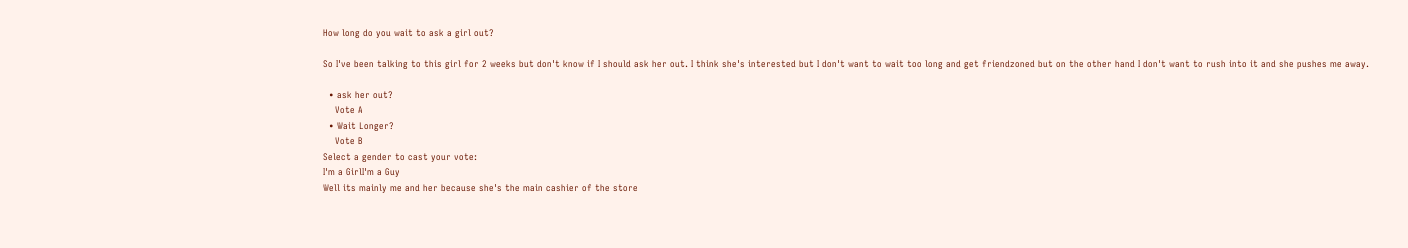How long do you wait to ask a girl out?

So I've been talking to this girl for 2 weeks but don't know if I should ask her out. I think she's interested but I don't want to wait too long and get friendzoned but on the other hand I don't want to rush into it and she pushes me away.

  • ask her out?
    Vote A
  • Wait Longer?
    Vote B
Select a gender to cast your vote:
I'm a GirlI'm a Guy
Well its mainly me and her because she's the main cashier of the store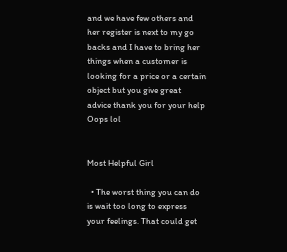and we have few others and her register is next to my go backs and I have to bring her things when a customer is looking for a price or a certain object but you give great advice thank you for your help
Oops lol


Most Helpful Girl

  • The worst thing you can do is wait too long to express your feelings. That could get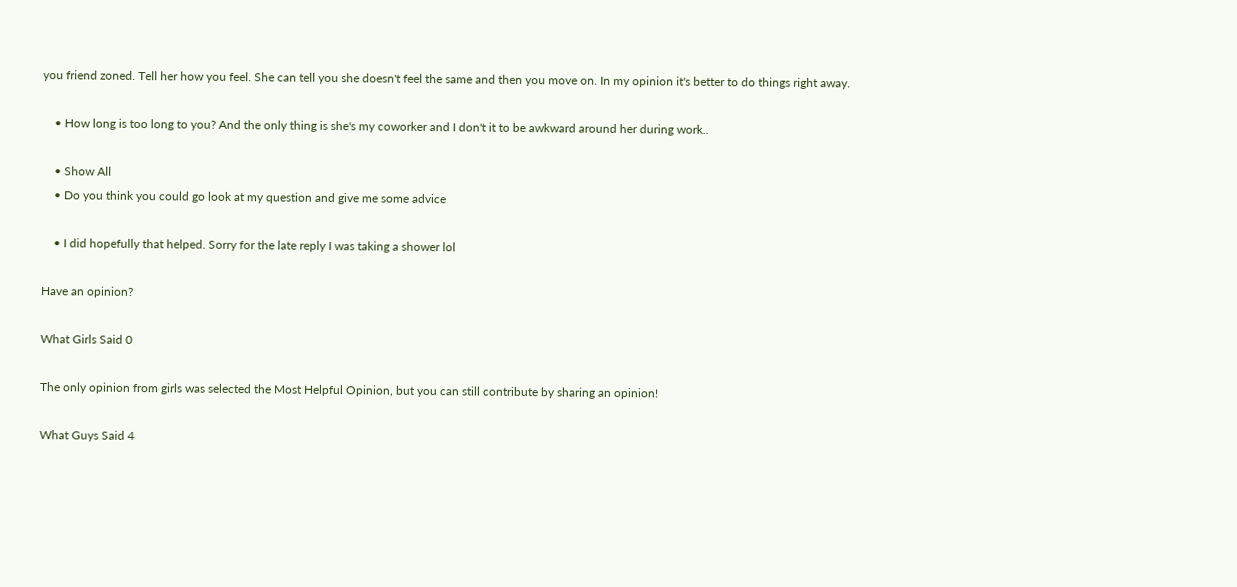you friend zoned. Tell her how you feel. She can tell you she doesn't feel the same and then you move on. In my opinion it's better to do things right away.

    • How long is too long to you? And the only thing is she's my coworker and I don't it to be awkward around her during work..

    • Show All
    • Do you think you could go look at my question and give me some advice

    • I did hopefully that helped. Sorry for the late reply I was taking a shower lol

Have an opinion?

What Girls Said 0

The only opinion from girls was selected the Most Helpful Opinion, but you can still contribute by sharing an opinion!

What Guys Said 4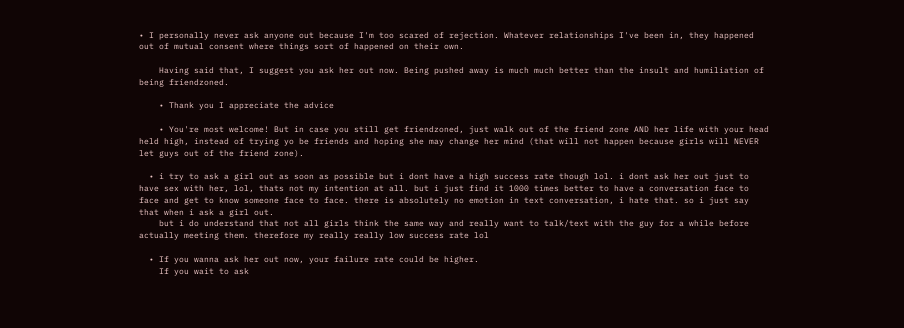• I personally never ask anyone out because I'm too scared of rejection. Whatever relationships I've been in, they happened out of mutual consent where things sort of happened on their own.

    Having said that, I suggest you ask her out now. Being pushed away is much much better than the insult and humiliation of being friendzoned.

    • Thank you I appreciate the advice

    • You're most welcome! But in case you still get friendzoned, just walk out of the friend zone AND her life with your head held high, instead of trying yo be friends and hoping she may change her mind (that will not happen because girls will NEVER let guys out of the friend zone).

  • i try to ask a girl out as soon as possible but i dont have a high success rate though lol. i dont ask her out just to have sex with her, lol, thats not my intention at all. but i just find it 1000 times better to have a conversation face to face and get to know someone face to face. there is absolutely no emotion in text conversation, i hate that. so i just say that when i ask a girl out.
    but i do understand that not all girls think the same way and really want to talk/text with the guy for a while before actually meeting them. therefore my really really low success rate lol

  • If you wanna ask her out now, your failure rate could be higher.
    If you wait to ask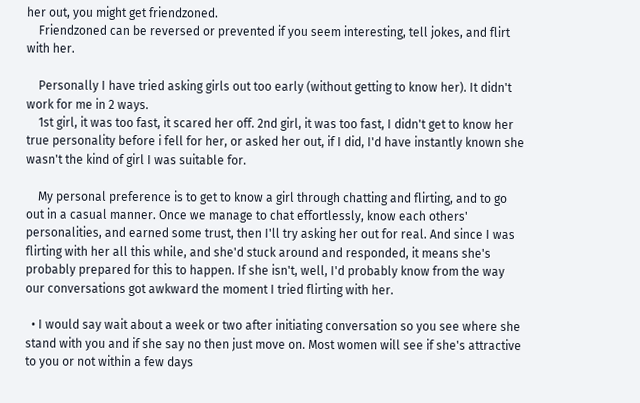her out, you might get friendzoned.
    Friendzoned can be reversed or prevented if you seem interesting, tell jokes, and flirt with her.

    Personally I have tried asking girls out too early (without getting to know her). It didn't work for me in 2 ways.
    1st girl, it was too fast, it scared her off. 2nd girl, it was too fast, I didn't get to know her true personality before i fell for her, or asked her out, if I did, I'd have instantly known she wasn't the kind of girl I was suitable for.

    My personal preference is to get to know a girl through chatting and flirting, and to go out in a casual manner. Once we manage to chat effortlessly, know each others' personalities, and earned some trust, then I'll try asking her out for real. And since I was flirting with her all this while, and she'd stuck around and responded, it means she's probably prepared for this to happen. If she isn't, well, I'd probably know from the way our conversations got awkward the moment I tried flirting with her.

  • I would say wait about a week or two after initiating conversation so you see where she stand with you and if she say no then just move on. Most women will see if she's attractive to you or not within a few days